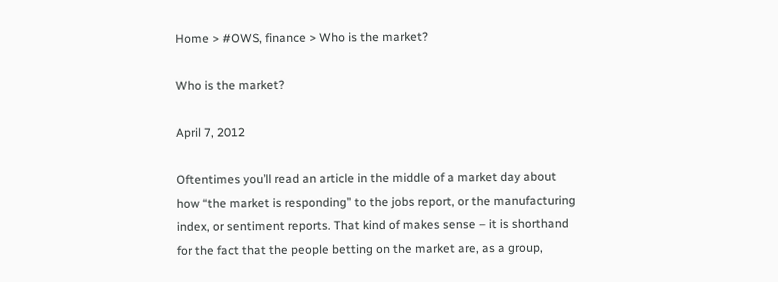Home > #OWS, finance > Who is the market?

Who is the market?

April 7, 2012

Oftentimes you’ll read an article in the middle of a market day about how “the market is responding” to the jobs report, or the manufacturing index, or sentiment reports. That kind of makes sense – it is shorthand for the fact that the people betting on the market are, as a group,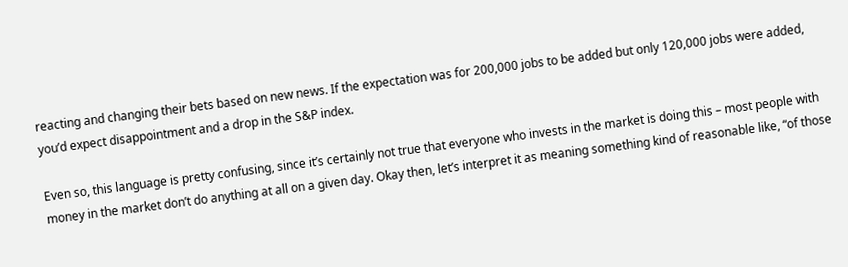reacting and changing their bets based on new news. If the expectation was for 200,000 jobs to be added but only 120,000 jobs were added, you’d expect disappointment and a drop in the S&P index.

Even so, this language is pretty confusing, since it’s certainly not true that everyone who invests in the market is doing this – most people with money in the market don’t do anything at all on a given day. Okay then, let’s interpret it as meaning something kind of reasonable like, “of those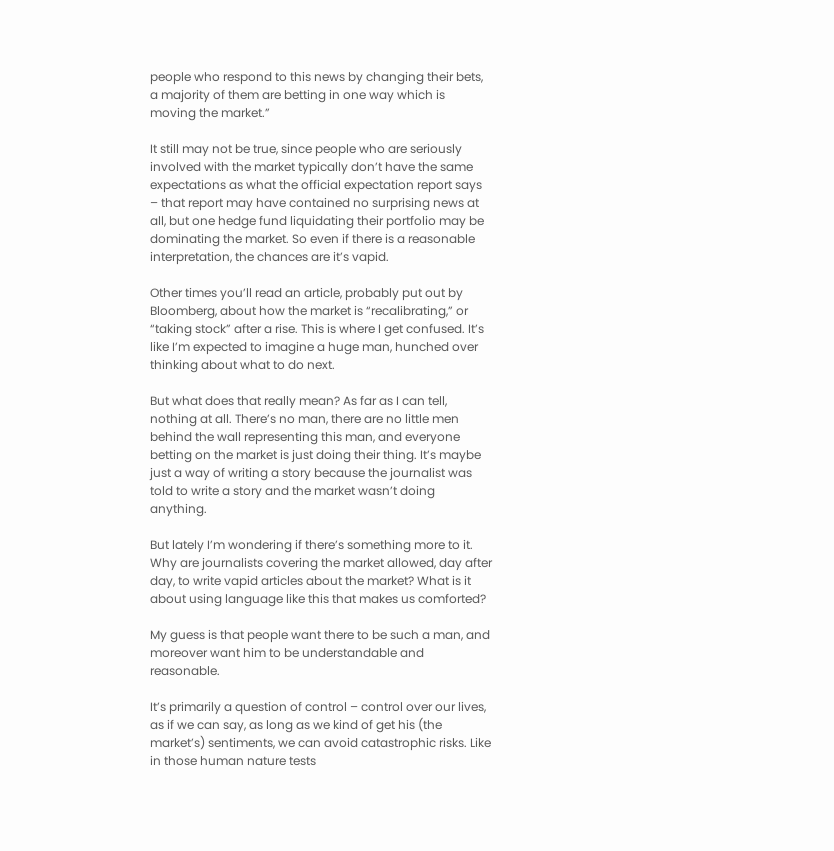people who respond to this news by changing their bets, a majority of them are betting in one way which is moving the market.”

It still may not be true, since people who are seriously involved with the market typically don’t have the same expectations as what the official expectation report says – that report may have contained no surprising news at all, but one hedge fund liquidating their portfolio may be dominating the market. So even if there is a reasonable interpretation, the chances are it’s vapid.

Other times you’ll read an article, probably put out by Bloomberg, about how the market is “recalibrating,” or “taking stock” after a rise. This is where I get confused. It’s like I’m expected to imagine a huge man, hunched over thinking about what to do next.

But what does that really mean? As far as I can tell, nothing at all. There’s no man, there are no little men behind the wall representing this man, and everyone betting on the market is just doing their thing. It’s maybe just a way of writing a story because the journalist was told to write a story and the market wasn’t doing anything.

But lately I’m wondering if there’s something more to it. Why are journalists covering the market allowed, day after day, to write vapid articles about the market? What is it about using language like this that makes us comforted?

My guess is that people want there to be such a man, and moreover want him to be understandable and reasonable.

It’s primarily a question of control – control over our lives, as if we can say, as long as we kind of get his (the market’s) sentiments, we can avoid catastrophic risks. Like in those human nature tests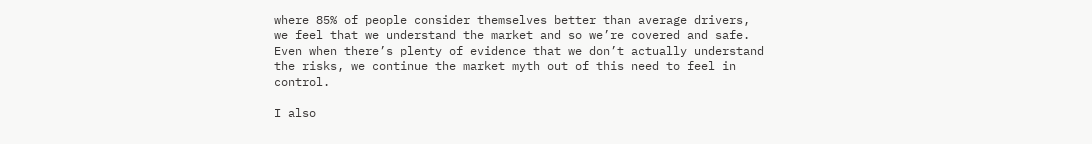where 85% of people consider themselves better than average drivers, we feel that we understand the market and so we’re covered and safe. Even when there’s plenty of evidence that we don’t actually understand the risks, we continue the market myth out of this need to feel in control.

I also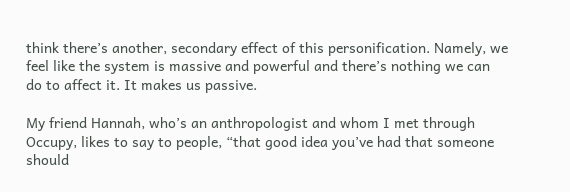think there’s another, secondary effect of this personification. Namely, we feel like the system is massive and powerful and there’s nothing we can do to affect it. It makes us passive.

My friend Hannah, who’s an anthropologist and whom I met through Occupy, likes to say to people, “that good idea you’ve had that someone should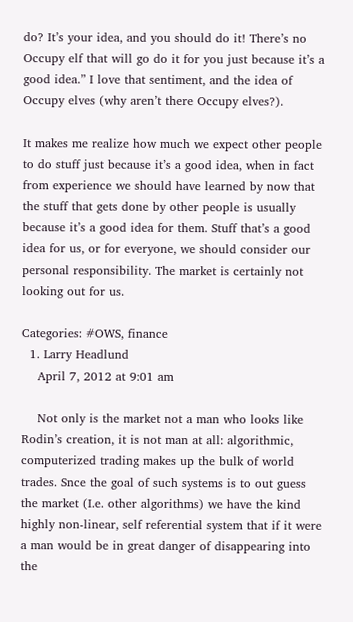do? It’s your idea, and you should do it! There’s no Occupy elf that will go do it for you just because it’s a good idea.” I love that sentiment, and the idea of Occupy elves (why aren’t there Occupy elves?).

It makes me realize how much we expect other people to do stuff just because it’s a good idea, when in fact from experience we should have learned by now that the stuff that gets done by other people is usually because it’s a good idea for them. Stuff that’s a good idea for us, or for everyone, we should consider our personal responsibility. The market is certainly not looking out for us.

Categories: #OWS, finance
  1. Larry Headlund
    April 7, 2012 at 9:01 am

    Not only is the market not a man who looks like Rodin’s creation, it is not man at all: algorithmic, computerized trading makes up the bulk of world trades. Snce the goal of such systems is to out guess the market (I.e. other algorithms) we have the kind highly non-linear, self referential system that if it were a man would be in great danger of disappearing into the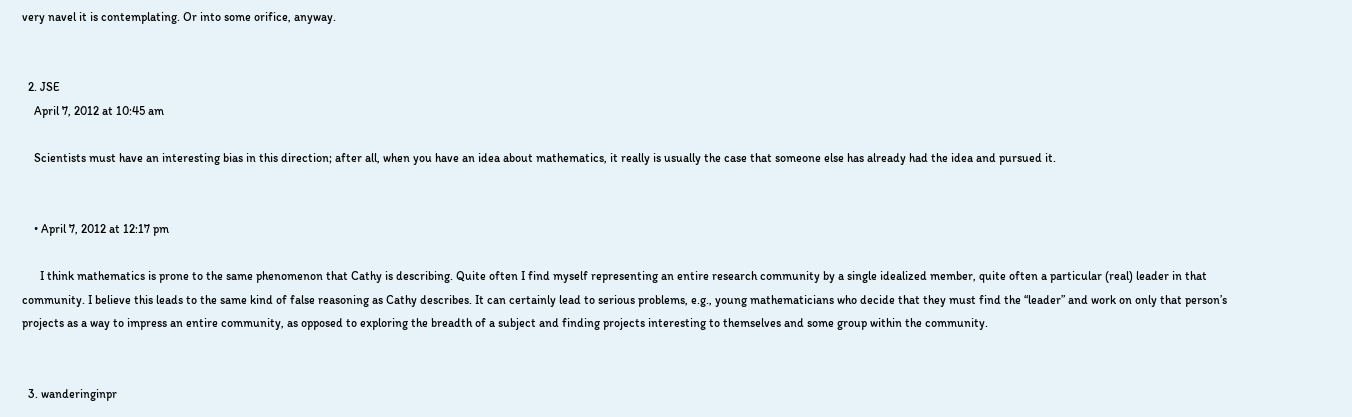very navel it is contemplating. Or into some orifice, anyway.


  2. JSE
    April 7, 2012 at 10:45 am

    Scientists must have an interesting bias in this direction; after all, when you have an idea about mathematics, it really is usually the case that someone else has already had the idea and pursued it.


    • April 7, 2012 at 12:17 pm

      I think mathematics is prone to the same phenomenon that Cathy is describing. Quite often I find myself representing an entire research community by a single idealized member, quite often a particular (real) leader in that community. I believe this leads to the same kind of false reasoning as Cathy describes. It can certainly lead to serious problems, e.g., young mathematicians who decide that they must find the “leader” and work on only that person’s projects as a way to impress an entire community, as opposed to exploring the breadth of a subject and finding projects interesting to themselves and some group within the community.


  3. wanderinginpr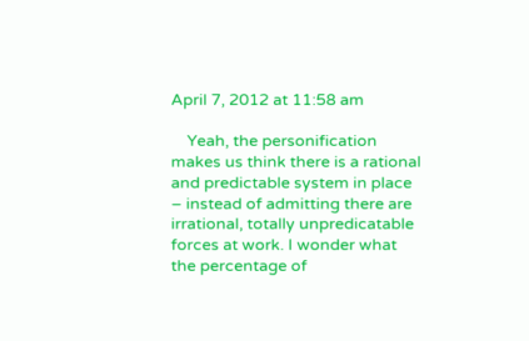April 7, 2012 at 11:58 am

    Yeah, the personification makes us think there is a rational and predictable system in place – instead of admitting there are irrational, totally unpredicatable forces at work. I wonder what the percentage of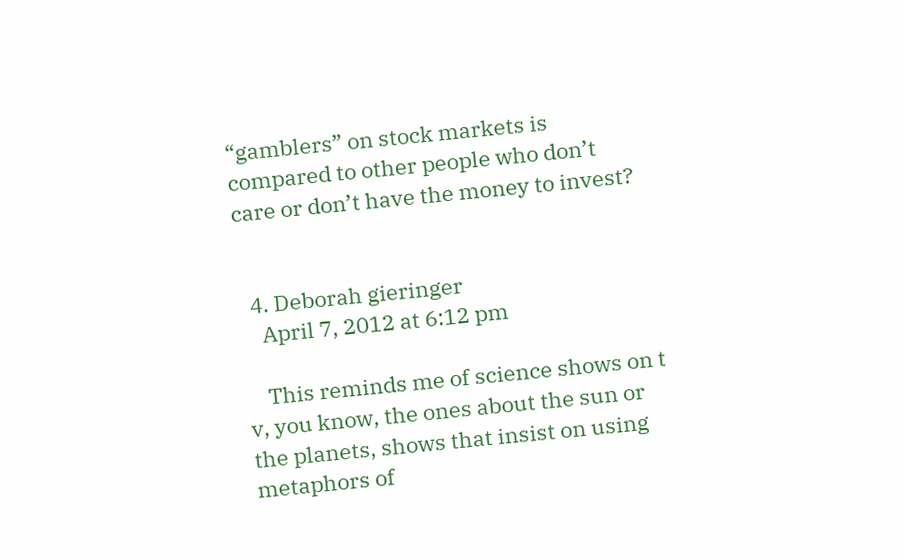“gamblers” on stock markets is compared to other people who don’t care or don’t have the money to invest?


  4. Deborah gieringer
    April 7, 2012 at 6:12 pm

    This reminds me of science shows on t v, you know, the ones about the sun or the planets, shows that insist on using metaphors of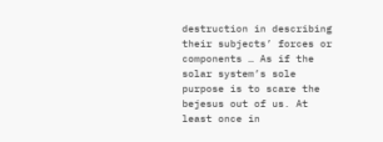destruction in describing their subjects’ forces or components … As if the solar system’s sole purpose is to scare the bejesus out of us. At least once in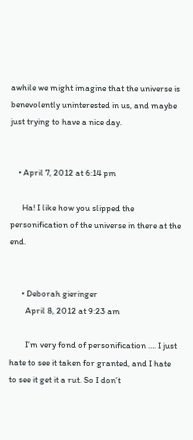awhile we might imagine that the universe is benevolently uninterested in us, and maybe just trying to have a nice day.


    • April 7, 2012 at 6:14 pm

      Ha! I like how you slipped the personification of the universe in there at the end.


      • Deborah gieringer
        April 8, 2012 at 9:23 am

        I’m very fond of personification …. I just hate to see it taken for granted, and I hate to see it get it a rut. So I don’t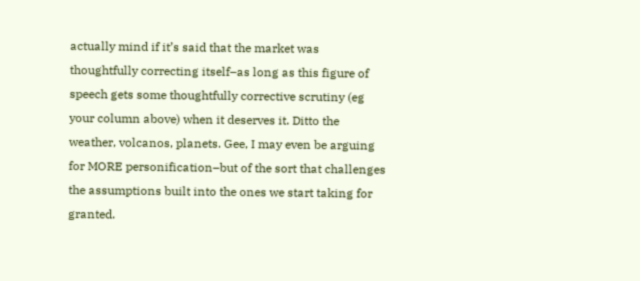actually mind if it’s said that the market was thoughtfully correcting itself–as long as this figure of speech gets some thoughtfully corrective scrutiny (eg your column above) when it deserves it. Ditto the weather, volcanos, planets. Gee, I may even be arguing for MORE personification–but of the sort that challenges the assumptions built into the ones we start taking for granted.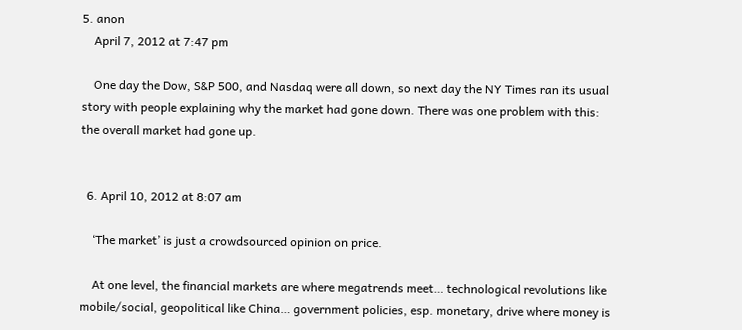5. anon
    April 7, 2012 at 7:47 pm

    One day the Dow, S&P 500, and Nasdaq were all down, so next day the NY Times ran its usual story with people explaining why the market had gone down. There was one problem with this: the overall market had gone up.


  6. April 10, 2012 at 8:07 am

    ‘The market’ is just a crowdsourced opinion on price.

    At one level, the financial markets are where megatrends meet… technological revolutions like mobile/social, geopolitical like China… government policies, esp. monetary, drive where money is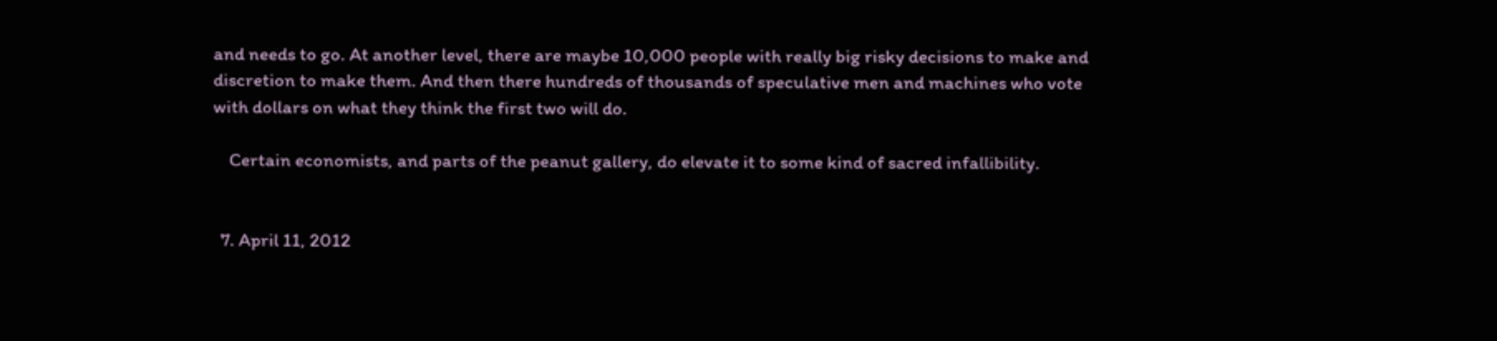and needs to go. At another level, there are maybe 10,000 people with really big risky decisions to make and discretion to make them. And then there hundreds of thousands of speculative men and machines who vote with dollars on what they think the first two will do.

    Certain economists, and parts of the peanut gallery, do elevate it to some kind of sacred infallibility.


  7. April 11, 2012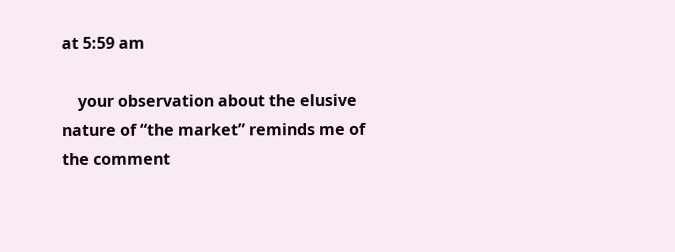at 5:59 am

    your observation about the elusive nature of “the market” reminds me of the comment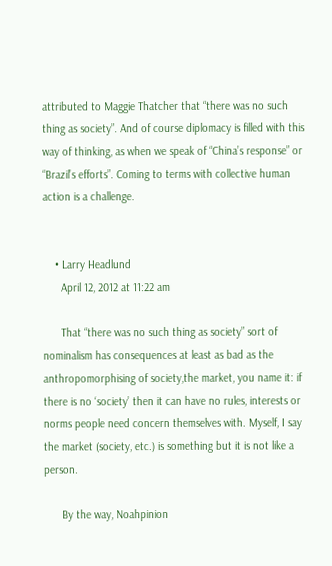attributed to Maggie Thatcher that “there was no such thing as society”. And of course diplomacy is filled with this way of thinking, as when we speak of “China’s response” or “Brazil’s efforts”. Coming to terms with collective human action is a challenge.


    • Larry Headlund
      April 12, 2012 at 11:22 am

      That “there was no such thing as society” sort of nominalism has consequences at least as bad as the anthropomorphising of society,the market, you name it: if there is no ‘society’ then it can have no rules, interests or norms people need concern themselves with. Myself, I say the market (society, etc.) is something but it is not like a person.

      By the way, Noahpinion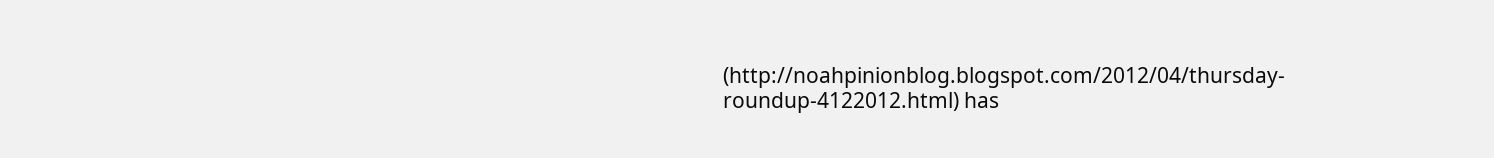(http://noahpinionblog.blogspot.com/2012/04/thursday-roundup-4122012.html) has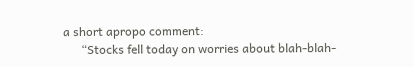a short apropo comment:
      “Stocks fell today on worries about blah-blah-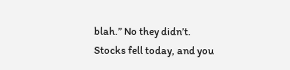blah.” No they didn’t. Stocks fell today, and you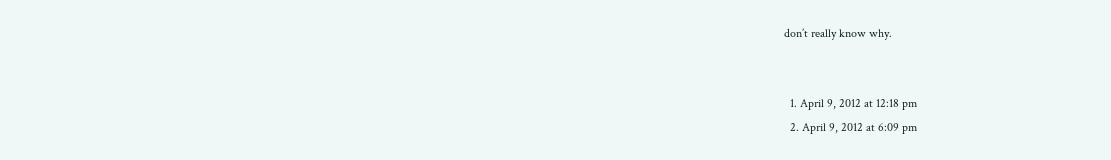don’t really know why.


  1. April 9, 2012 at 12:18 pm
  2. April 9, 2012 at 6:09 pm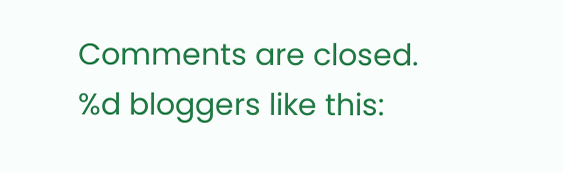Comments are closed.
%d bloggers like this: